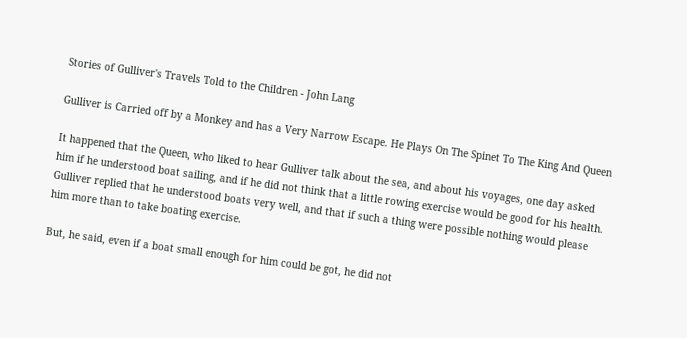Stories of Gulliver's Travels Told to the Children - John Lang

Gulliver is Carried off by a Monkey and has a Very Narrow Escape. He Plays On The Spinet To The King And Queen

It happened that the Queen, who liked to hear Gulliver talk about the sea, and about his voyages, one day asked him if he understood boat sailing, and if he did not think that a little rowing exercise would be good for his health. Gulliver replied that he understood boats very well, and that if such a thing were possible nothing would please him more than to take boating exercise.

But, he said, even if a boat small enough for him could be got, he did not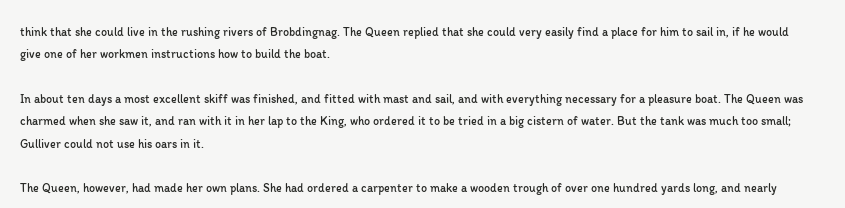think that she could live in the rushing rivers of Brobdingnag. The Queen replied that she could very easily find a place for him to sail in, if he would give one of her workmen instructions how to build the boat.

In about ten days a most excellent skiff was finished, and fitted with mast and sail, and with everything necessary for a pleasure boat. The Queen was charmed when she saw it, and ran with it in her lap to the King, who ordered it to be tried in a big cistern of water. But the tank was much too small; Gulliver could not use his oars in it.

The Queen, however, had made her own plans. She had ordered a carpenter to make a wooden trough of over one hundred yards long, and nearly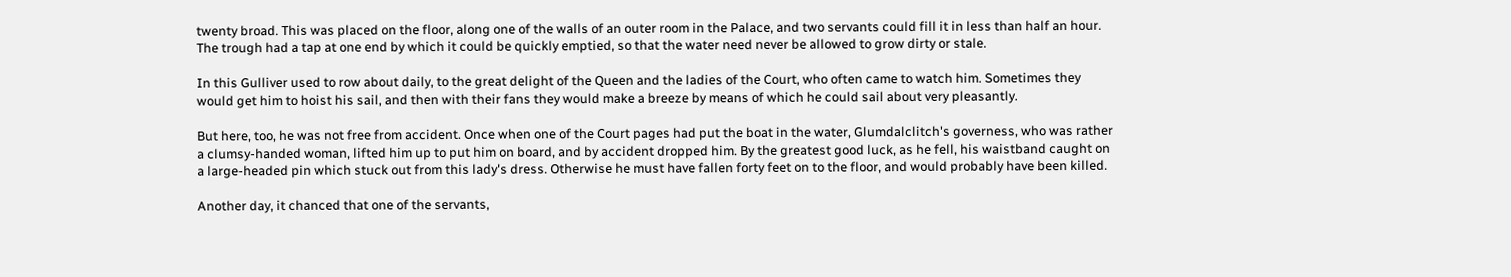twenty broad. This was placed on the floor, along one of the walls of an outer room in the Palace, and two servants could fill it in less than half an hour. The trough had a tap at one end by which it could be quickly emptied, so that the water need never be allowed to grow dirty or stale.

In this Gulliver used to row about daily, to the great delight of the Queen and the ladies of the Court, who often came to watch him. Sometimes they would get him to hoist his sail, and then with their fans they would make a breeze by means of which he could sail about very pleasantly.

But here, too, he was not free from accident. Once when one of the Court pages had put the boat in the water, Glumdalclitch's governess, who was rather a clumsy-handed woman, lifted him up to put him on board, and by accident dropped him. By the greatest good luck, as he fell, his waistband caught on a large-headed pin which stuck out from this lady's dress. Otherwise he must have fallen forty feet on to the floor, and would probably have been killed.

Another day, it chanced that one of the servants,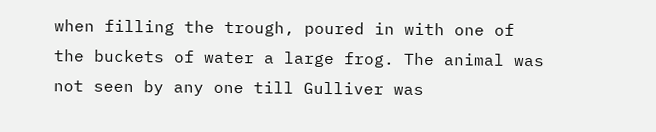when filling the trough, poured in with one of the buckets of water a large frog. The animal was not seen by any one till Gulliver was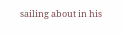sailing about in his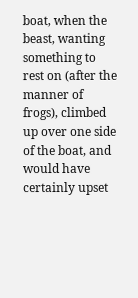boat, when the beast, wanting something to rest on (after the manner of frogs), climbed up over one side of the boat, and would have certainly upset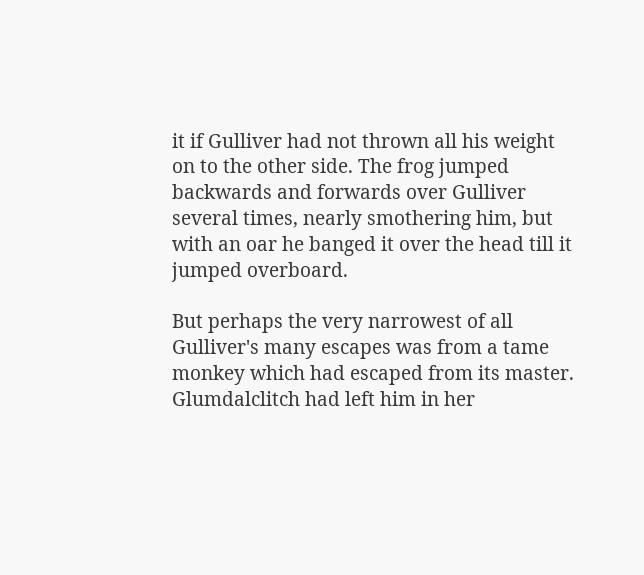it if Gulliver had not thrown all his weight on to the other side. The frog jumped backwards and forwards over Gulliver several times, nearly smothering him, but with an oar he banged it over the head till it jumped overboard.

But perhaps the very narrowest of all Gulliver's many escapes was from a tame monkey which had escaped from its master. Glumdalclitch had left him in her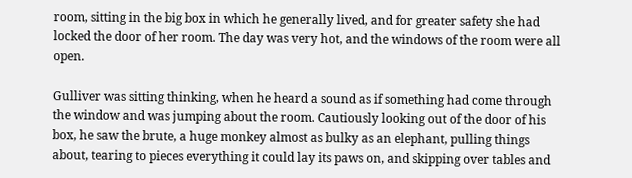room, sitting in the big box in which he generally lived, and for greater safety she had locked the door of her room. The day was very hot, and the windows of the room were all open.

Gulliver was sitting thinking, when he heard a sound as if something had come through the window and was jumping about the room. Cautiously looking out of the door of his box, he saw the brute, a huge monkey almost as bulky as an elephant, pulling things about, tearing to pieces everything it could lay its paws on, and skipping over tables and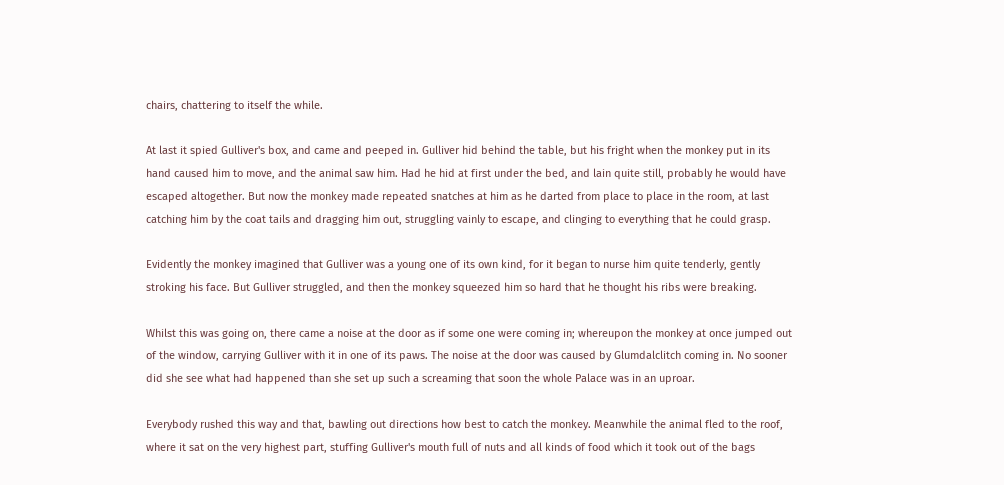chairs, chattering to itself the while.

At last it spied Gulliver's box, and came and peeped in. Gulliver hid behind the table, but his fright when the monkey put in its hand caused him to move, and the animal saw him. Had he hid at first under the bed, and lain quite still, probably he would have escaped altogether. But now the monkey made repeated snatches at him as he darted from place to place in the room, at last catching him by the coat tails and dragging him out, struggling vainly to escape, and clinging to everything that he could grasp.

Evidently the monkey imagined that Gulliver was a young one of its own kind, for it began to nurse him quite tenderly, gently stroking his face. But Gulliver struggled, and then the monkey squeezed him so hard that he thought his ribs were breaking.

Whilst this was going on, there came a noise at the door as if some one were coming in; whereupon the monkey at once jumped out of the window, carrying Gulliver with it in one of its paws. The noise at the door was caused by Glumdalclitch coming in. No sooner did she see what had happened than she set up such a screaming that soon the whole Palace was in an uproar.

Everybody rushed this way and that, bawling out directions how best to catch the monkey. Meanwhile the animal fled to the roof, where it sat on the very highest part, stuffing Gulliver's mouth full of nuts and all kinds of food which it took out of the bags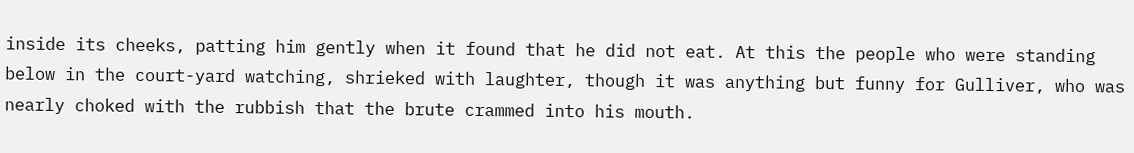inside its cheeks, patting him gently when it found that he did not eat. At this the people who were standing below in the court-yard watching, shrieked with laughter, though it was anything but funny for Gulliver, who was nearly choked with the rubbish that the brute crammed into his mouth.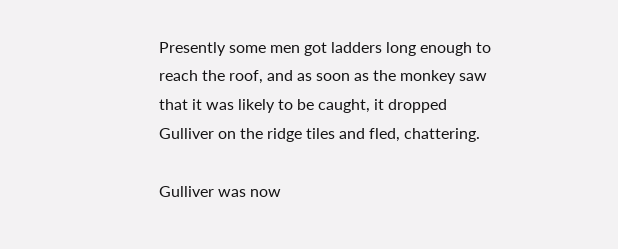Presently some men got ladders long enough to reach the roof, and as soon as the monkey saw that it was likely to be caught, it dropped Gulliver on the ridge tiles and fled, chattering.

Gulliver was now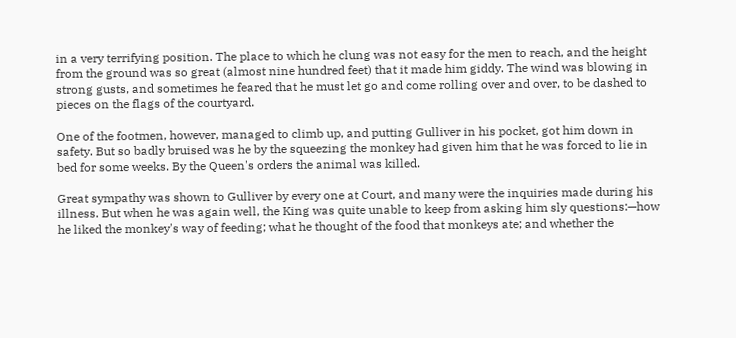in a very terrifying position. The place to which he clung was not easy for the men to reach, and the height from the ground was so great (almost nine hundred feet) that it made him giddy. The wind was blowing in strong gusts, and sometimes he feared that he must let go and come rolling over and over, to be dashed to pieces on the flags of the courtyard.

One of the footmen, however, managed to climb up, and putting Gulliver in his pocket, got him down in safety. But so badly bruised was he by the squeezing the monkey had given him that he was forced to lie in bed for some weeks. By the Queen's orders the animal was killed.

Great sympathy was shown to Gulliver by every one at Court, and many were the inquiries made during his illness. But when he was again well, the King was quite unable to keep from asking him sly questions:—how he liked the monkey's way of feeding; what he thought of the food that monkeys ate; and whether the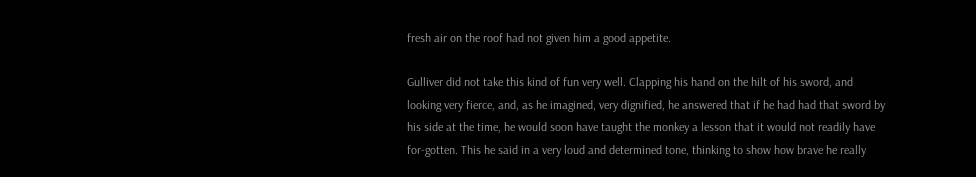fresh air on the roof had not given him a good appetite.

Gulliver did not take this kind of fun very well. Clapping his hand on the hilt of his sword, and looking very fierce, and, as he imagined, very dignified, he answered that if he had had that sword by his side at the time, he would soon have taught the monkey a lesson that it would not readily have for-gotten. This he said in a very loud and determined tone, thinking to show how brave he really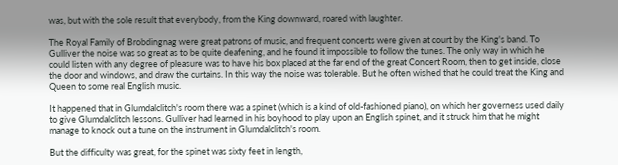was, but with the sole result that everybody, from the King downward, roared with laughter.

The Royal Family of Brobdingnag were great patrons of music, and frequent concerts were given at court by the King's band. To Gulliver the noise was so great as to be quite deafening, and he found it impossible to follow the tunes. The only way in which he could listen with any degree of pleasure was to have his box placed at the far end of the great Concert Room, then to get inside, close the door and windows, and draw the curtains. In this way the noise was tolerable. But he often wished that he could treat the King and Queen to some real English music.

It happened that in Glumdalclitch's room there was a spinet (which is a kind of old-fashioned piano), on which her governess used daily to give Glumdalclitch lessons. Gulliver had learned in his boyhood to play upon an English spinet, and it struck him that he might manage to knock out a tune on the instrument in Glumdalclitch's room.

But the difficulty was great, for the spinet was sixty feet in length,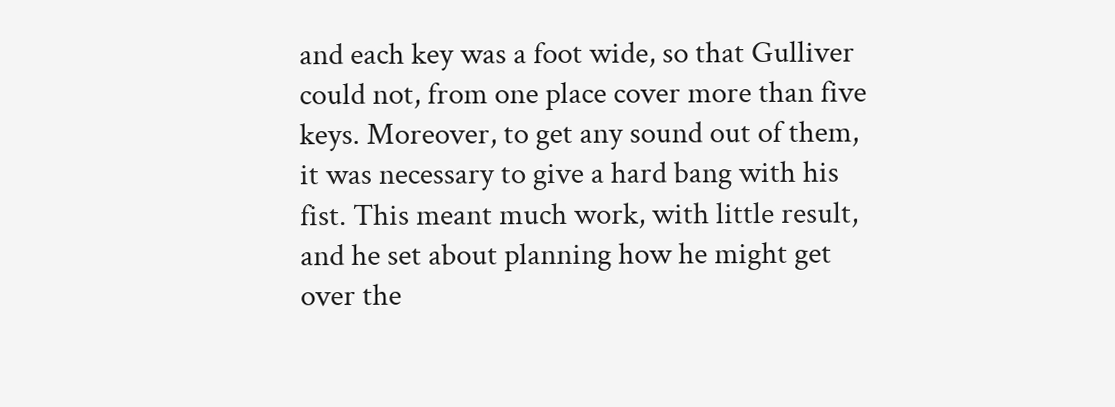and each key was a foot wide, so that Gulliver could not, from one place cover more than five keys. Moreover, to get any sound out of them, it was necessary to give a hard bang with his fist. This meant much work, with little result, and he set about planning how he might get over the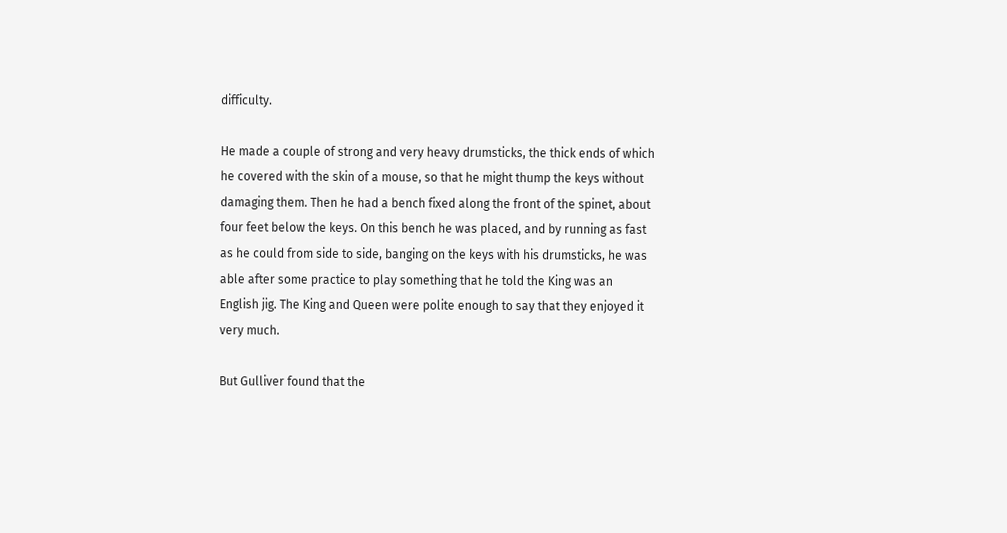difficulty.

He made a couple of strong and very heavy drumsticks, the thick ends of which he covered with the skin of a mouse, so that he might thump the keys without damaging them. Then he had a bench fixed along the front of the spinet, about four feet below the keys. On this bench he was placed, and by running as fast as he could from side to side, banging on the keys with his drumsticks, he was able after some practice to play something that he told the King was an English jig. The King and Queen were polite enough to say that they enjoyed it very much.

But Gulliver found that the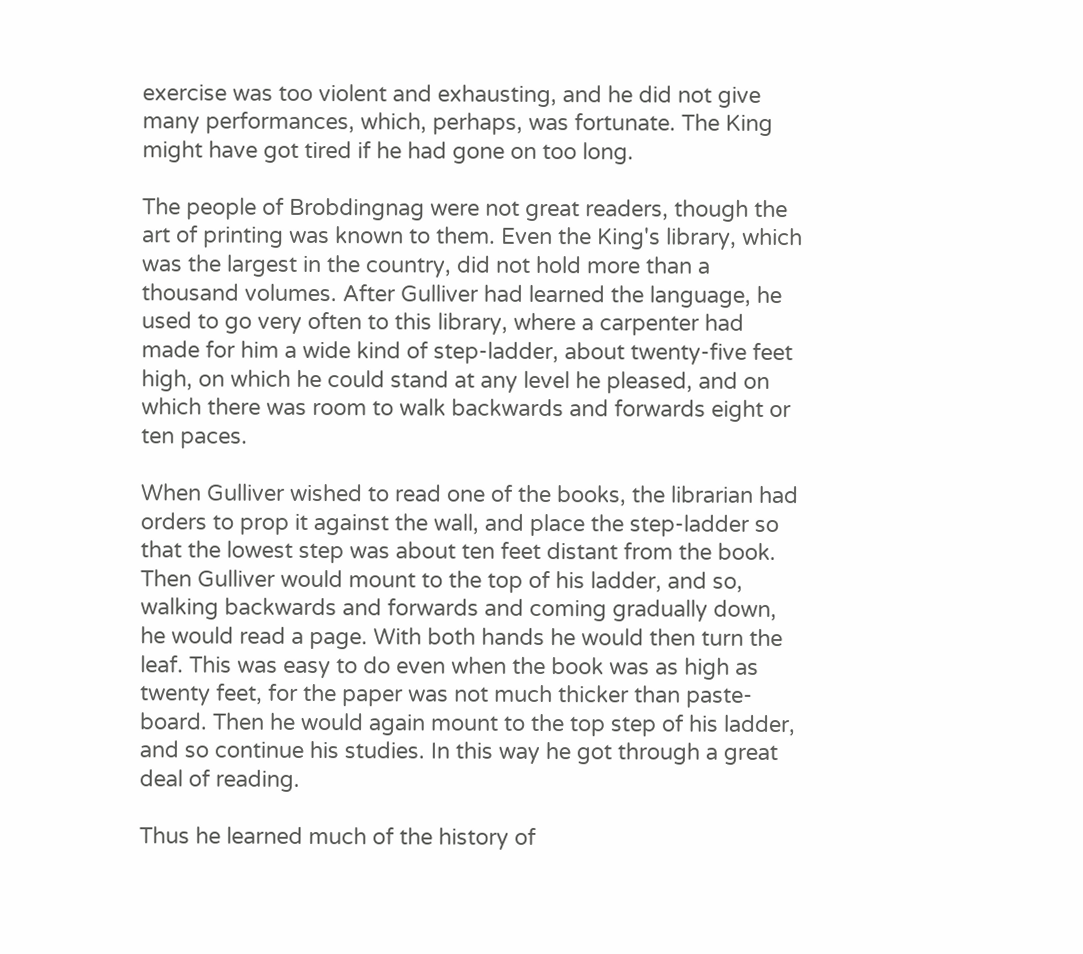exercise was too violent and exhausting, and he did not give many performances, which, perhaps, was fortunate. The King might have got tired if he had gone on too long.

The people of Brobdingnag were not great readers, though the art of printing was known to them. Even the King's library, which was the largest in the country, did not hold more than a thousand volumes. After Gulliver had learned the language, he used to go very often to this library, where a carpenter had made for him a wide kind of step-ladder, about twenty-five feet high, on which he could stand at any level he pleased, and on which there was room to walk backwards and forwards eight or ten paces.

When Gulliver wished to read one of the books, the librarian had orders to prop it against the wall, and place the step-ladder so that the lowest step was about ten feet distant from the book. Then Gulliver would mount to the top of his ladder, and so, walking backwards and forwards and coming gradually down, he would read a page. With both hands he would then turn the leaf. This was easy to do even when the book was as high as twenty feet, for the paper was not much thicker than paste-board. Then he would again mount to the top step of his ladder, and so continue his studies. In this way he got through a great deal of reading.

Thus he learned much of the history of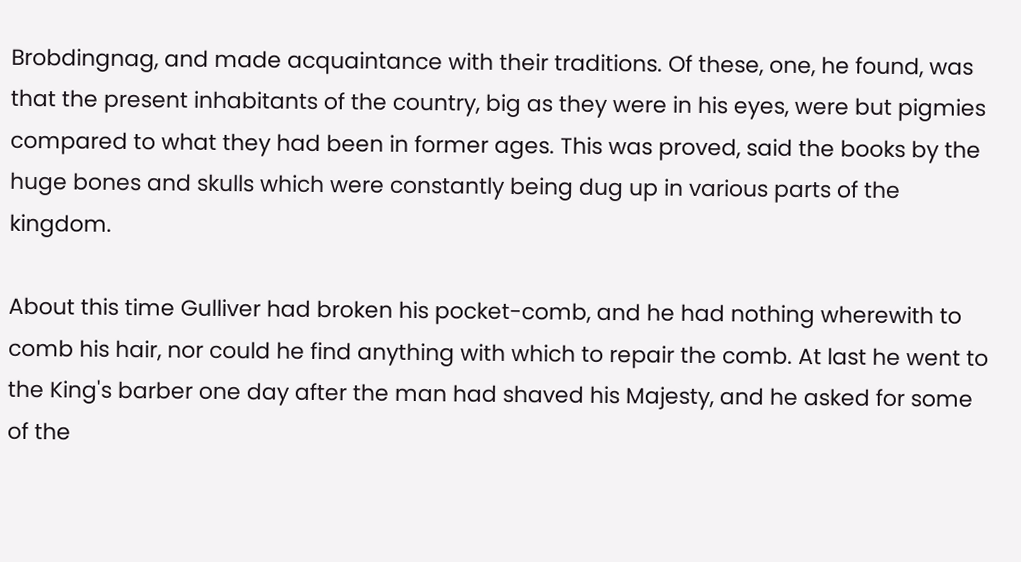Brobdingnag, and made acquaintance with their traditions. Of these, one, he found, was that the present inhabitants of the country, big as they were in his eyes, were but pigmies compared to what they had been in former ages. This was proved, said the books by the huge bones and skulls which were constantly being dug up in various parts of the kingdom.

About this time Gulliver had broken his pocket-comb, and he had nothing wherewith to comb his hair, nor could he find anything with which to repair the comb. At last he went to the King's barber one day after the man had shaved his Majesty, and he asked for some of the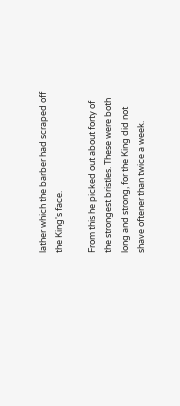lather which the barber had scraped off the King's face.

From this he picked out about forty of the strongest bristles. These were both long and strong, for the King did not shave oftener than twice a week.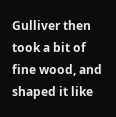Gulliver then took a bit of fine wood, and shaped it like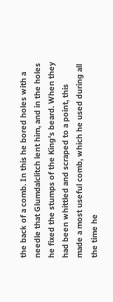the back of a comb. In this he bored holes with a needle that Glumdalclitch lent him, and in the holes he fixed the stumps of the King's beard. When they had been whittled and scraped to a point, this made a most useful comb, which he used during all the time he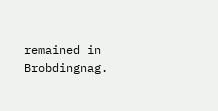remained in Brobdingnag.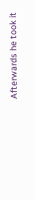Afterwards he took it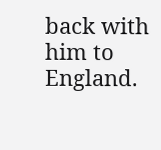back with him to England.